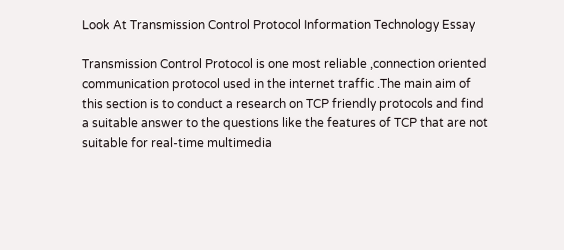Look At Transmission Control Protocol Information Technology Essay

Transmission Control Protocol is one most reliable ,connection oriented communication protocol used in the internet traffic .The main aim of this section is to conduct a research on TCP friendly protocols and find a suitable answer to the questions like the features of TCP that are not suitable for real-time multimedia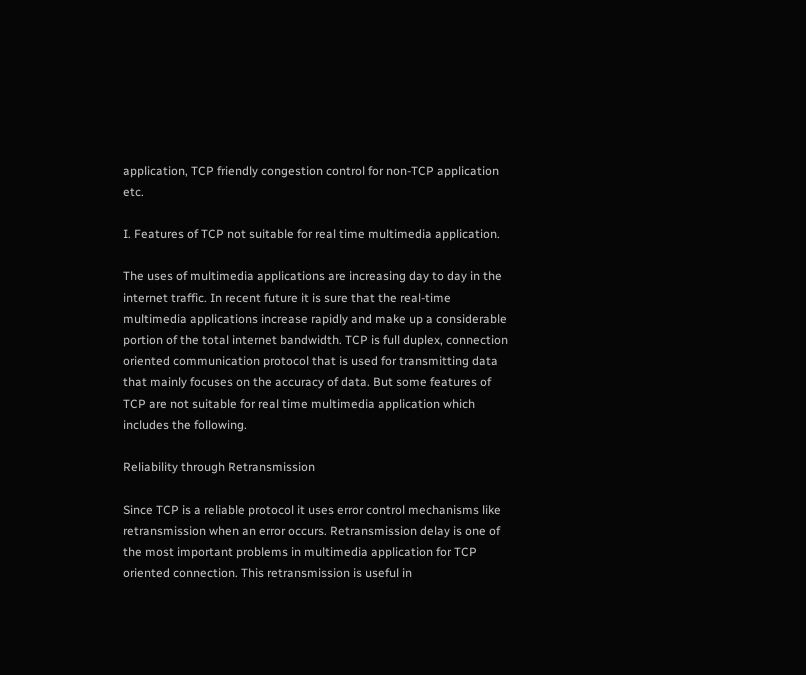application, TCP friendly congestion control for non-TCP application etc.

I. Features of TCP not suitable for real time multimedia application.

The uses of multimedia applications are increasing day to day in the internet traffic. In recent future it is sure that the real-time multimedia applications increase rapidly and make up a considerable portion of the total internet bandwidth. TCP is full duplex, connection oriented communication protocol that is used for transmitting data that mainly focuses on the accuracy of data. But some features of TCP are not suitable for real time multimedia application which includes the following.

Reliability through Retransmission

Since TCP is a reliable protocol it uses error control mechanisms like retransmission when an error occurs. Retransmission delay is one of the most important problems in multimedia application for TCP oriented connection. This retransmission is useful in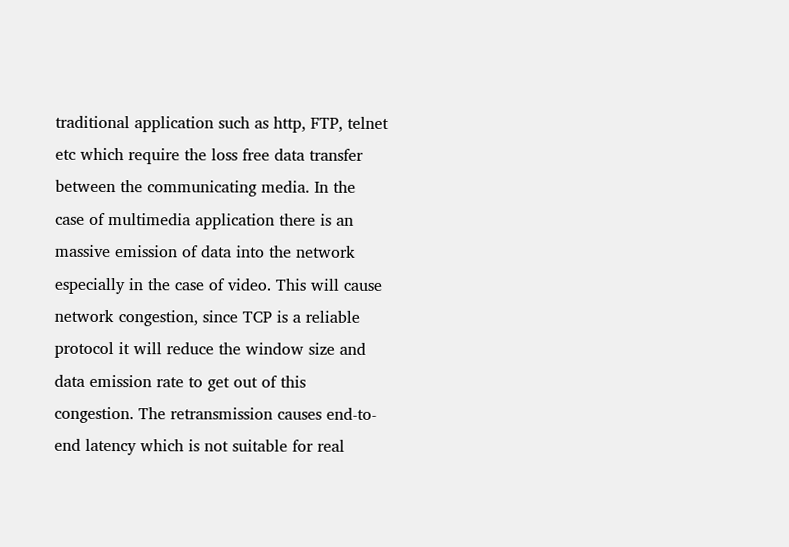traditional application such as http, FTP, telnet etc which require the loss free data transfer between the communicating media. In the case of multimedia application there is an massive emission of data into the network especially in the case of video. This will cause network congestion, since TCP is a reliable protocol it will reduce the window size and data emission rate to get out of this congestion. The retransmission causes end-to-end latency which is not suitable for real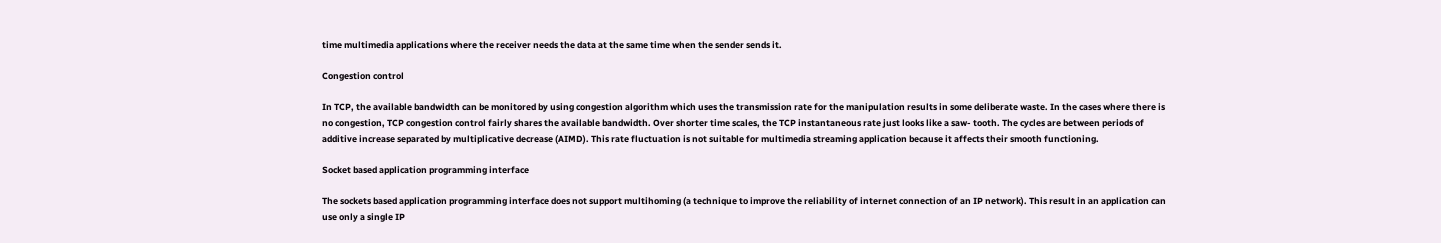time multimedia applications where the receiver needs the data at the same time when the sender sends it.

Congestion control

In TCP, the available bandwidth can be monitored by using congestion algorithm which uses the transmission rate for the manipulation results in some deliberate waste. In the cases where there is no congestion, TCP congestion control fairly shares the available bandwidth. Over shorter time scales, the TCP instantaneous rate just looks like a saw- tooth. The cycles are between periods of additive increase separated by multiplicative decrease (AIMD). This rate fluctuation is not suitable for multimedia streaming application because it affects their smooth functioning.

Socket based application programming interface

The sockets based application programming interface does not support multihoming (a technique to improve the reliability of internet connection of an IP network). This result in an application can use only a single IP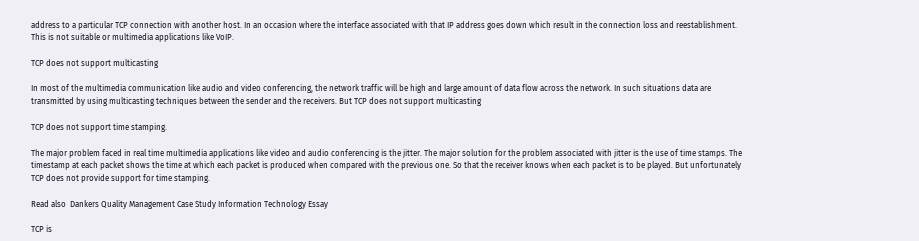address to a particular TCP connection with another host. In an occasion where the interface associated with that IP address goes down which result in the connection loss and reestablishment. This is not suitable or multimedia applications like VoIP.

TCP does not support multicasting

In most of the multimedia communication like audio and video conferencing, the network traffic will be high and large amount of data flow across the network. In such situations data are transmitted by using multicasting techniques between the sender and the receivers. But TCP does not support multicasting

TCP does not support time stamping.

The major problem faced in real time multimedia applications like video and audio conferencing is the jitter. The major solution for the problem associated with jitter is the use of time stamps. The timestamp at each packet shows the time at which each packet is produced when compared with the previous one. So that the receiver knows when each packet is to be played. But unfortunately TCP does not provide support for time stamping.

Read also  Dankers Quality Management Case Study Information Technology Essay

TCP is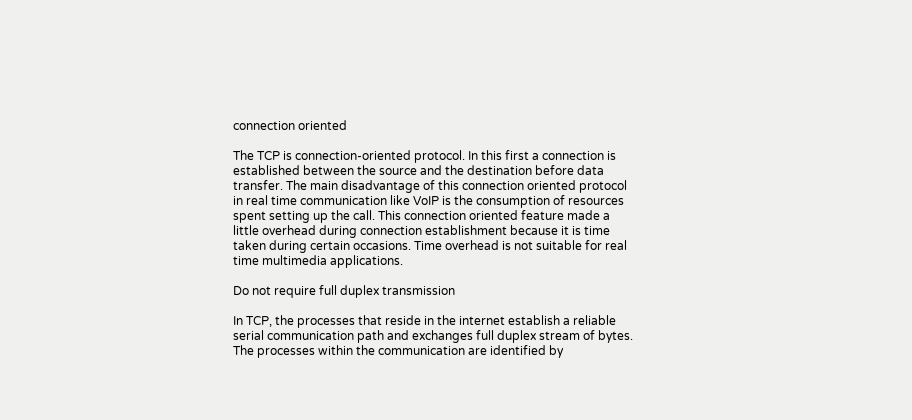connection oriented

The TCP is connection-oriented protocol. In this first a connection is established between the source and the destination before data transfer. The main disadvantage of this connection oriented protocol in real time communication like VoIP is the consumption of resources spent setting up the call. This connection oriented feature made a little overhead during connection establishment because it is time taken during certain occasions. Time overhead is not suitable for real time multimedia applications.

Do not require full duplex transmission

In TCP, the processes that reside in the internet establish a reliable serial communication path and exchanges full duplex stream of bytes. The processes within the communication are identified by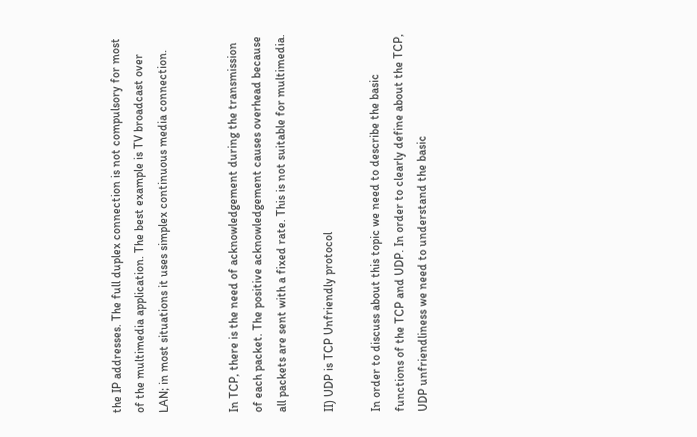the IP addresses. The full duplex connection is not compulsory for most of the multimedia application. The best example is TV broadcast over LAN; in most situations it uses simplex continuous media connection.


In TCP, there is the need of acknowledgement during the transmission of each packet. The positive acknowledgement causes overhead because all packets are sent with a fixed rate. This is not suitable for multimedia.

II) UDP is TCP Unfriendly protocol

In order to discuss about this topic we need to describe the basic functions of the TCP and UDP. In order to clearly define about the TCP, UDP unfriendliness we need to understand the basic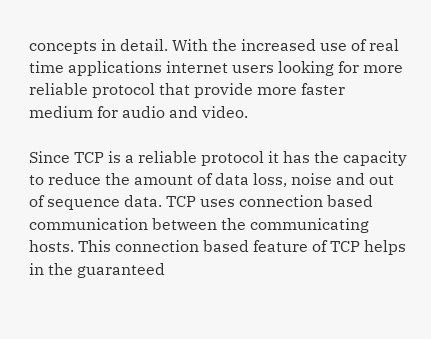concepts in detail. With the increased use of real time applications internet users looking for more reliable protocol that provide more faster medium for audio and video.

Since TCP is a reliable protocol it has the capacity to reduce the amount of data loss, noise and out of sequence data. TCP uses connection based communication between the communicating hosts. This connection based feature of TCP helps in the guaranteed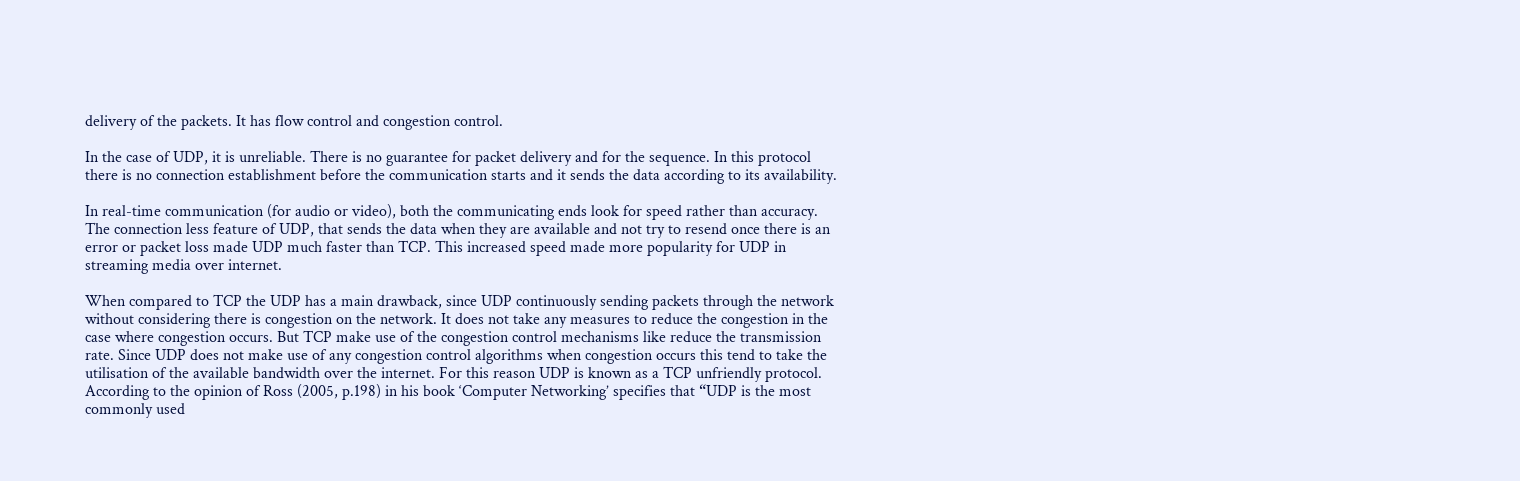delivery of the packets. It has flow control and congestion control.

In the case of UDP, it is unreliable. There is no guarantee for packet delivery and for the sequence. In this protocol there is no connection establishment before the communication starts and it sends the data according to its availability.

In real-time communication (for audio or video), both the communicating ends look for speed rather than accuracy. The connection less feature of UDP, that sends the data when they are available and not try to resend once there is an error or packet loss made UDP much faster than TCP. This increased speed made more popularity for UDP in streaming media over internet.

When compared to TCP the UDP has a main drawback, since UDP continuously sending packets through the network without considering there is congestion on the network. It does not take any measures to reduce the congestion in the case where congestion occurs. But TCP make use of the congestion control mechanisms like reduce the transmission rate. Since UDP does not make use of any congestion control algorithms when congestion occurs this tend to take the utilisation of the available bandwidth over the internet. For this reason UDP is known as a TCP unfriendly protocol. According to the opinion of Ross (2005, p.198) in his book ‘Computer Networking’ specifies that “UDP is the most commonly used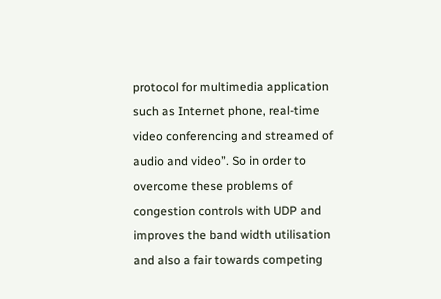protocol for multimedia application such as Internet phone, real-time video conferencing and streamed of audio and video”. So in order to overcome these problems of congestion controls with UDP and improves the band width utilisation and also a fair towards competing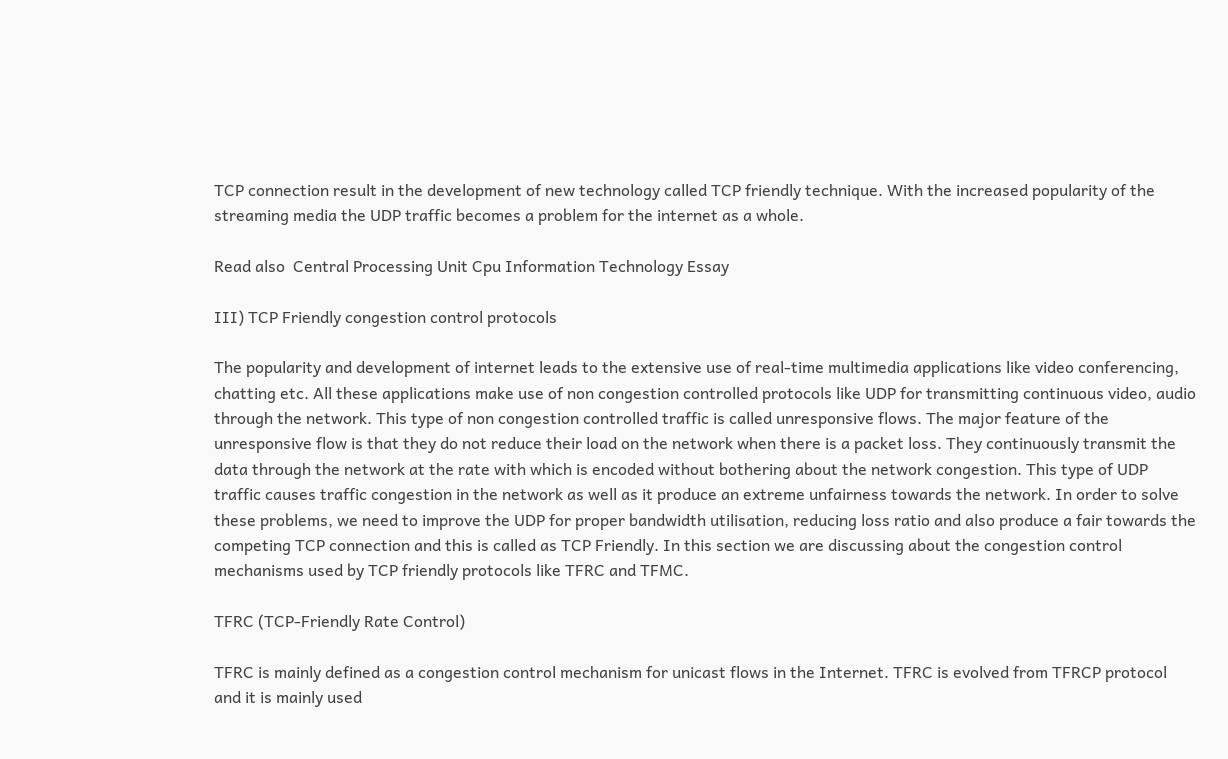TCP connection result in the development of new technology called TCP friendly technique. With the increased popularity of the streaming media the UDP traffic becomes a problem for the internet as a whole.

Read also  Central Processing Unit Cpu Information Technology Essay

III) TCP Friendly congestion control protocols

The popularity and development of internet leads to the extensive use of real-time multimedia applications like video conferencing, chatting etc. All these applications make use of non congestion controlled protocols like UDP for transmitting continuous video, audio through the network. This type of non congestion controlled traffic is called unresponsive flows. The major feature of the unresponsive flow is that they do not reduce their load on the network when there is a packet loss. They continuously transmit the data through the network at the rate with which is encoded without bothering about the network congestion. This type of UDP traffic causes traffic congestion in the network as well as it produce an extreme unfairness towards the network. In order to solve these problems, we need to improve the UDP for proper bandwidth utilisation, reducing loss ratio and also produce a fair towards the competing TCP connection and this is called as TCP Friendly. In this section we are discussing about the congestion control mechanisms used by TCP friendly protocols like TFRC and TFMC.

TFRC (TCP-Friendly Rate Control)

TFRC is mainly defined as a congestion control mechanism for unicast flows in the Internet. TFRC is evolved from TFRCP protocol and it is mainly used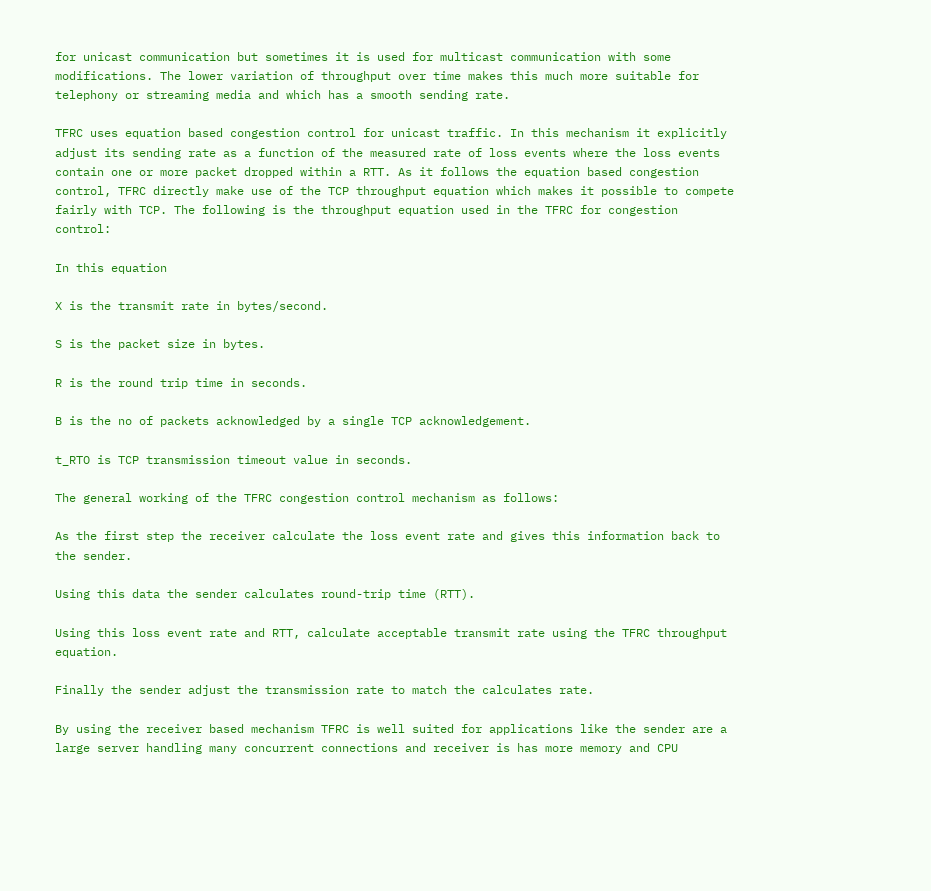for unicast communication but sometimes it is used for multicast communication with some modifications. The lower variation of throughput over time makes this much more suitable for telephony or streaming media and which has a smooth sending rate.

TFRC uses equation based congestion control for unicast traffic. In this mechanism it explicitly adjust its sending rate as a function of the measured rate of loss events where the loss events contain one or more packet dropped within a RTT. As it follows the equation based congestion control, TFRC directly make use of the TCP throughput equation which makes it possible to compete fairly with TCP. The following is the throughput equation used in the TFRC for congestion control:

In this equation

X is the transmit rate in bytes/second.

S is the packet size in bytes.

R is the round trip time in seconds.

B is the no of packets acknowledged by a single TCP acknowledgement.

t_RTO is TCP transmission timeout value in seconds.

The general working of the TFRC congestion control mechanism as follows:

As the first step the receiver calculate the loss event rate and gives this information back to the sender.

Using this data the sender calculates round-trip time (RTT).

Using this loss event rate and RTT, calculate acceptable transmit rate using the TFRC throughput equation.

Finally the sender adjust the transmission rate to match the calculates rate.

By using the receiver based mechanism TFRC is well suited for applications like the sender are a large server handling many concurrent connections and receiver is has more memory and CPU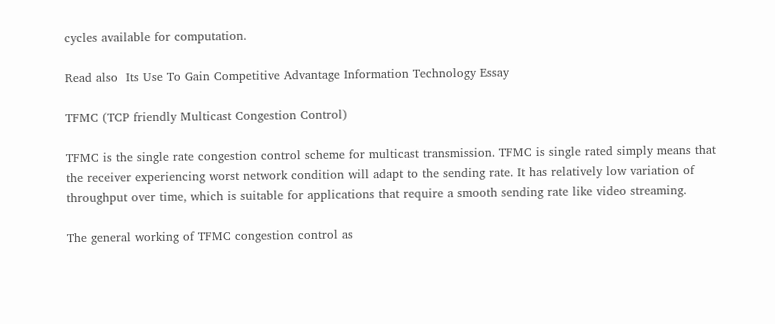cycles available for computation.

Read also  Its Use To Gain Competitive Advantage Information Technology Essay

TFMC (TCP friendly Multicast Congestion Control)

TFMC is the single rate congestion control scheme for multicast transmission. TFMC is single rated simply means that the receiver experiencing worst network condition will adapt to the sending rate. It has relatively low variation of throughput over time, which is suitable for applications that require a smooth sending rate like video streaming.

The general working of TFMC congestion control as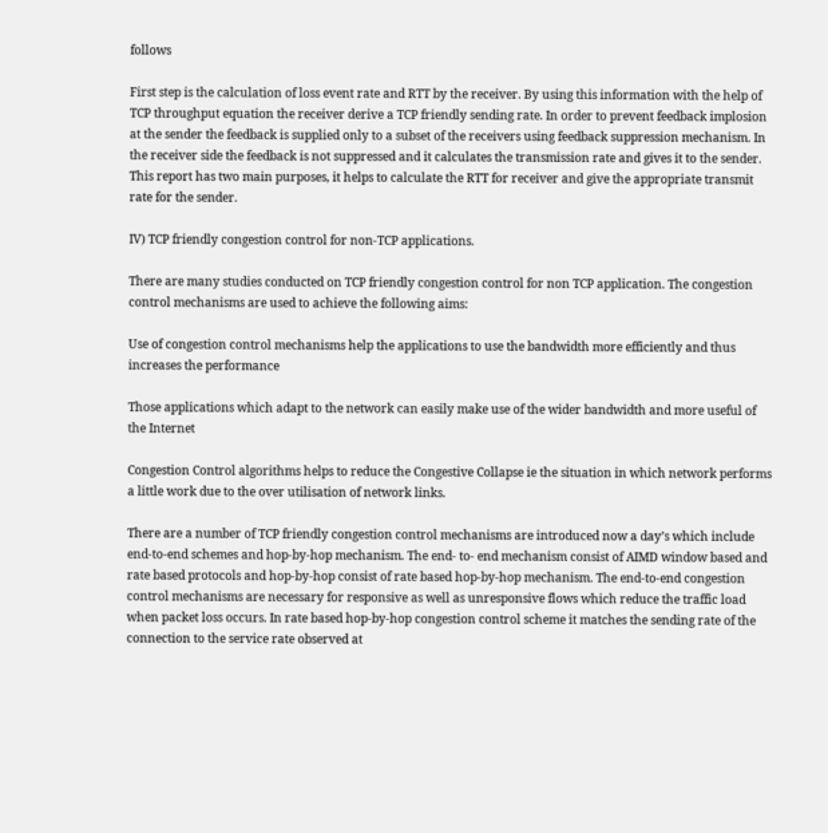follows

First step is the calculation of loss event rate and RTT by the receiver. By using this information with the help of TCP throughput equation the receiver derive a TCP friendly sending rate. In order to prevent feedback implosion at the sender the feedback is supplied only to a subset of the receivers using feedback suppression mechanism. In the receiver side the feedback is not suppressed and it calculates the transmission rate and gives it to the sender. This report has two main purposes, it helps to calculate the RTT for receiver and give the appropriate transmit rate for the sender.

IV) TCP friendly congestion control for non-TCP applications.

There are many studies conducted on TCP friendly congestion control for non TCP application. The congestion control mechanisms are used to achieve the following aims:

Use of congestion control mechanisms help the applications to use the bandwidth more efficiently and thus increases the performance

Those applications which adapt to the network can easily make use of the wider bandwidth and more useful of the Internet

Congestion Control algorithms helps to reduce the Congestive Collapse ie the situation in which network performs a little work due to the over utilisation of network links.

There are a number of TCP friendly congestion control mechanisms are introduced now a day’s which include end-to-end schemes and hop-by-hop mechanism. The end- to- end mechanism consist of AIMD window based and rate based protocols and hop-by-hop consist of rate based hop-by-hop mechanism. The end-to-end congestion control mechanisms are necessary for responsive as well as unresponsive flows which reduce the traffic load when packet loss occurs. In rate based hop-by-hop congestion control scheme it matches the sending rate of the connection to the service rate observed at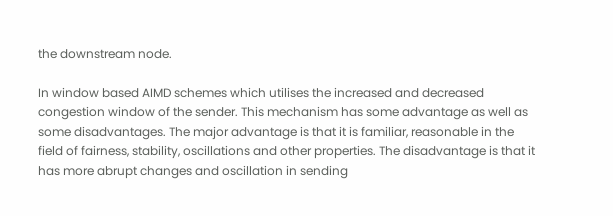the downstream node.

In window based AIMD schemes which utilises the increased and decreased congestion window of the sender. This mechanism has some advantage as well as some disadvantages. The major advantage is that it is familiar, reasonable in the field of fairness, stability, oscillations and other properties. The disadvantage is that it has more abrupt changes and oscillation in sending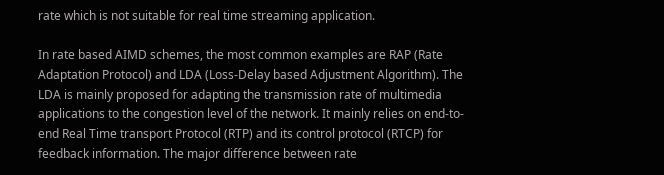rate which is not suitable for real time streaming application.

In rate based AIMD schemes, the most common examples are RAP (Rate Adaptation Protocol) and LDA (Loss-Delay based Adjustment Algorithm). The LDA is mainly proposed for adapting the transmission rate of multimedia applications to the congestion level of the network. It mainly relies on end-to-end Real Time transport Protocol (RTP) and its control protocol (RTCP) for feedback information. The major difference between rate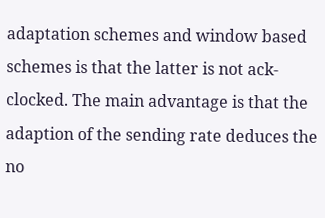adaptation schemes and window based schemes is that the latter is not ack-clocked. The main advantage is that the adaption of the sending rate deduces the no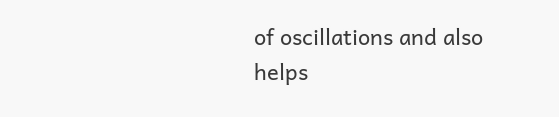of oscillations and also helps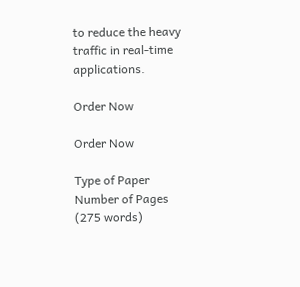to reduce the heavy traffic in real-time applications.

Order Now

Order Now

Type of Paper
Number of Pages
(275 words)